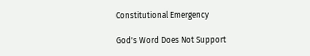Constitutional Emergency

God's Word Does Not Support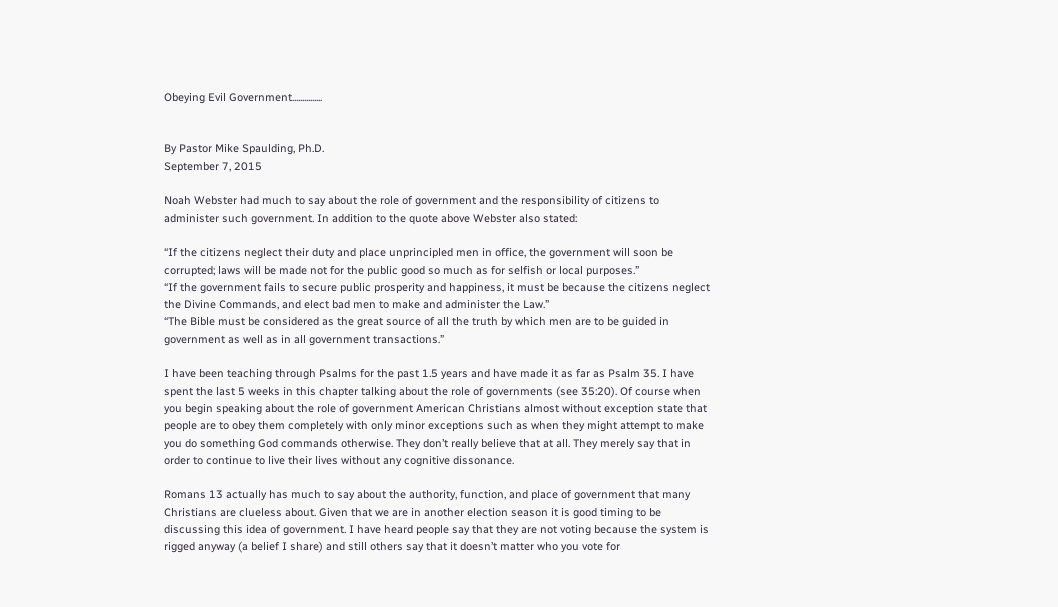Obeying Evil Government...............


By Pastor Mike Spaulding, Ph.D.
September 7, 2015

Noah Webster had much to say about the role of government and the responsibility of citizens to administer such government. In addition to the quote above Webster also stated:

“If the citizens neglect their duty and place unprincipled men in office, the government will soon be corrupted; laws will be made not for the public good so much as for selfish or local purposes.”
“If the government fails to secure public prosperity and happiness, it must be because the citizens neglect the Divine Commands, and elect bad men to make and administer the Law.”
“The Bible must be considered as the great source of all the truth by which men are to be guided in government as well as in all government transactions.”

I have been teaching through Psalms for the past 1.5 years and have made it as far as Psalm 35. I have spent the last 5 weeks in this chapter talking about the role of governments (see 35:20). Of course when you begin speaking about the role of government American Christians almost without exception state that people are to obey them completely with only minor exceptions such as when they might attempt to make you do something God commands otherwise. They don’t really believe that at all. They merely say that in order to continue to live their lives without any cognitive dissonance.

Romans 13 actually has much to say about the authority, function, and place of government that many Christians are clueless about. Given that we are in another election season it is good timing to be discussing this idea of government. I have heard people say that they are not voting because the system is rigged anyway (a belief I share) and still others say that it doesn’t matter who you vote for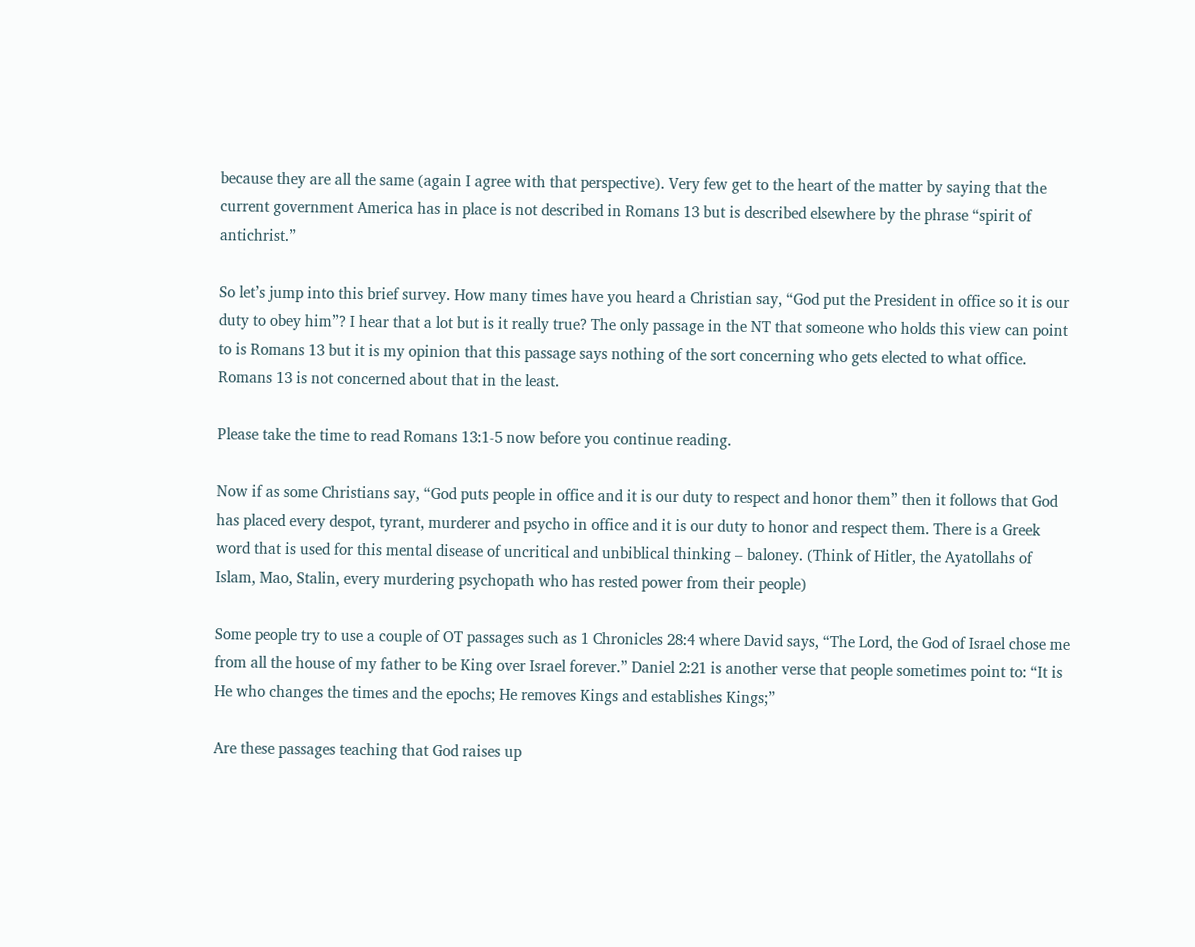because they are all the same (again I agree with that perspective). Very few get to the heart of the matter by saying that the current government America has in place is not described in Romans 13 but is described elsewhere by the phrase “spirit of antichrist.”

So let’s jump into this brief survey. How many times have you heard a Christian say, “God put the President in office so it is our duty to obey him”? I hear that a lot but is it really true? The only passage in the NT that someone who holds this view can point to is Romans 13 but it is my opinion that this passage says nothing of the sort concerning who gets elected to what office. Romans 13 is not concerned about that in the least.

Please take the time to read Romans 13:1-5 now before you continue reading.

Now if as some Christians say, “God puts people in office and it is our duty to respect and honor them” then it follows that God has placed every despot, tyrant, murderer and psycho in office and it is our duty to honor and respect them. There is a Greek word that is used for this mental disease of uncritical and unbiblical thinking – baloney. (Think of Hitler, the Ayatollahs of Islam, Mao, Stalin, every murdering psychopath who has rested power from their people)

Some people try to use a couple of OT passages such as 1 Chronicles 28:4 where David says, “The Lord, the God of Israel chose me from all the house of my father to be King over Israel forever.” Daniel 2:21 is another verse that people sometimes point to: “It is He who changes the times and the epochs; He removes Kings and establishes Kings;”

Are these passages teaching that God raises up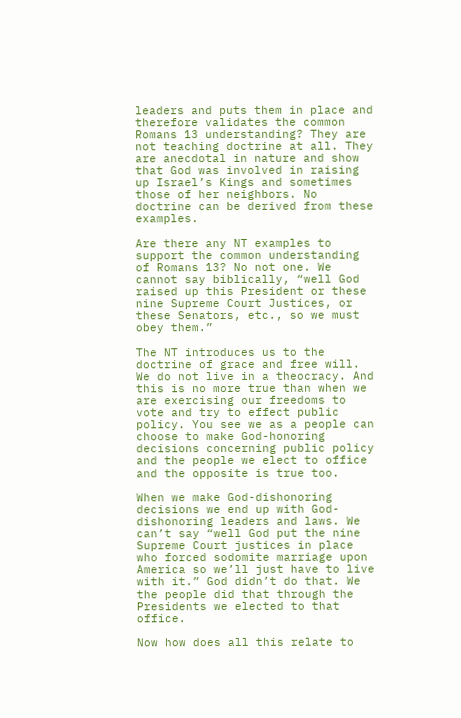leaders and puts them in place and therefore validates the common Romans 13 understanding? They are not teaching doctrine at all. They are anecdotal in nature and show that God was involved in raising up Israel’s Kings and sometimes those of her neighbors. No doctrine can be derived from these examples.

Are there any NT examples to support the common understanding of Romans 13? No not one. We cannot say biblically, “well God raised up this President or these nine Supreme Court Justices, or these Senators, etc., so we must obey them.”

The NT introduces us to the doctrine of grace and free will. We do not live in a theocracy. And this is no more true than when we are exercising our freedoms to vote and try to effect public policy. You see we as a people can choose to make God-honoring decisions concerning public policy and the people we elect to office and the opposite is true too.

When we make God-dishonoring decisions we end up with God-dishonoring leaders and laws. We can’t say “well God put the nine Supreme Court justices in place who forced sodomite marriage upon America so we’ll just have to live with it.” God didn’t do that. We the people did that through the Presidents we elected to that office.

Now how does all this relate to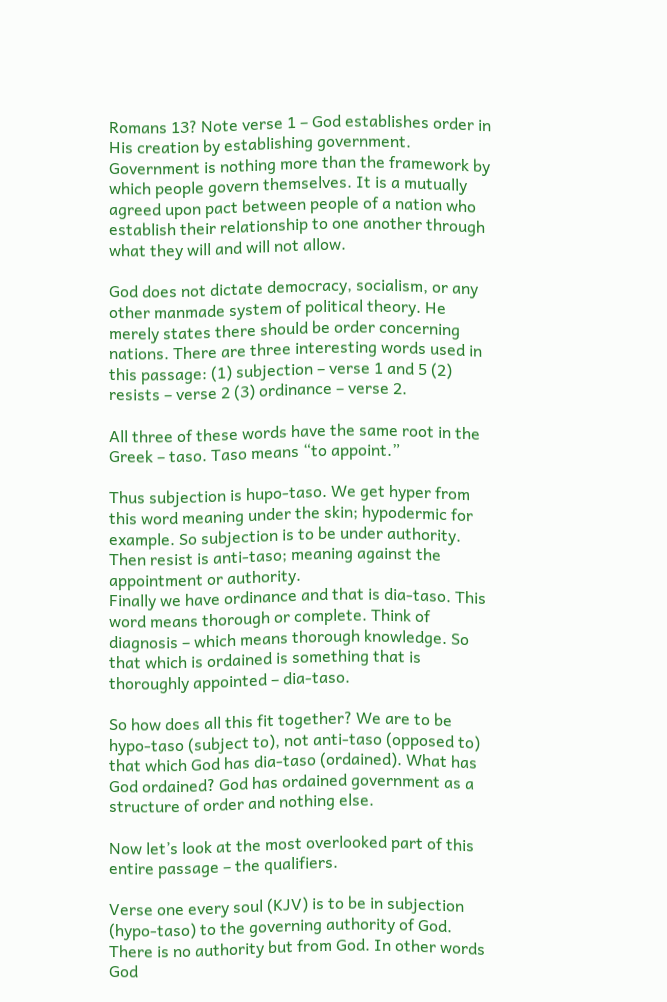Romans 13? Note verse 1 – God establishes order in His creation by establishing government. Government is nothing more than the framework by which people govern themselves. It is a mutually agreed upon pact between people of a nation who establish their relationship to one another through what they will and will not allow.

God does not dictate democracy, socialism, or any other manmade system of political theory. He merely states there should be order concerning nations. There are three interesting words used in this passage: (1) subjection – verse 1 and 5 (2) resists – verse 2 (3) ordinance – verse 2.

All three of these words have the same root in the Greek – taso. Taso means “to appoint.”

Thus subjection is hupo-taso. We get hyper from this word meaning under the skin; hypodermic for example. So subjection is to be under authority.
Then resist is anti-taso; meaning against the appointment or authority.
Finally we have ordinance and that is dia-taso. This word means thorough or complete. Think of diagnosis – which means thorough knowledge. So that which is ordained is something that is thoroughly appointed – dia-taso.

So how does all this fit together? We are to be hypo-taso (subject to), not anti-taso (opposed to) that which God has dia-taso (ordained). What has God ordained? God has ordained government as a structure of order and nothing else.

Now let’s look at the most overlooked part of this entire passage – the qualifiers.

Verse one every soul (KJV) is to be in subjection (hypo-taso) to the governing authority of God. There is no authority but from God. In other words God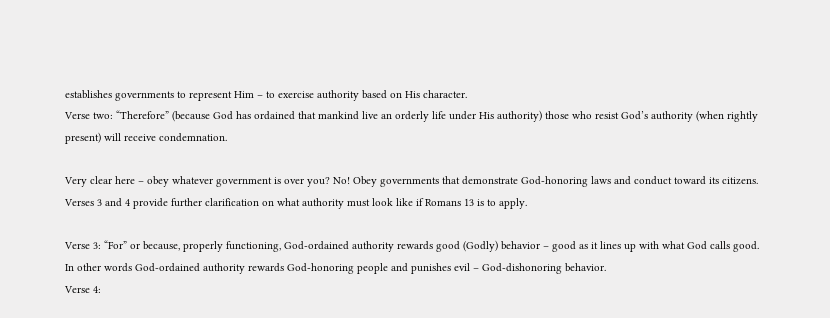establishes governments to represent Him – to exercise authority based on His character.
Verse two: “Therefore” (because God has ordained that mankind live an orderly life under His authority) those who resist God’s authority (when rightly present) will receive condemnation.

Very clear here – obey whatever government is over you? No! Obey governments that demonstrate God-honoring laws and conduct toward its citizens. Verses 3 and 4 provide further clarification on what authority must look like if Romans 13 is to apply.

Verse 3: “For” or because, properly functioning, God-ordained authority rewards good (Godly) behavior – good as it lines up with what God calls good.
In other words God-ordained authority rewards God-honoring people and punishes evil – God-dishonoring behavior.
Verse 4: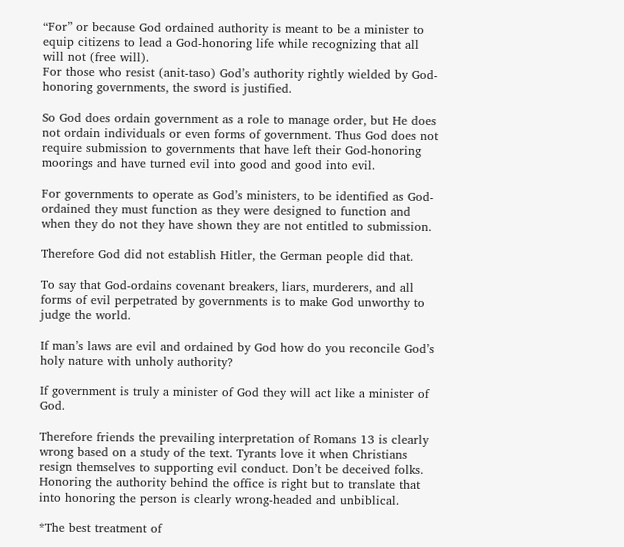“For” or because God ordained authority is meant to be a minister to equip citizens to lead a God-honoring life while recognizing that all will not (free will).
For those who resist (anit-taso) God’s authority rightly wielded by God-honoring governments, the sword is justified.

So God does ordain government as a role to manage order, but He does not ordain individuals or even forms of government. Thus God does not require submission to governments that have left their God-honoring moorings and have turned evil into good and good into evil.

For governments to operate as God’s ministers, to be identified as God-ordained they must function as they were designed to function and when they do not they have shown they are not entitled to submission.

Therefore God did not establish Hitler, the German people did that.

To say that God-ordains covenant breakers, liars, murderers, and all forms of evil perpetrated by governments is to make God unworthy to judge the world.

If man’s laws are evil and ordained by God how do you reconcile God’s holy nature with unholy authority?

If government is truly a minister of God they will act like a minister of God.

Therefore friends the prevailing interpretation of Romans 13 is clearly wrong based on a study of the text. Tyrants love it when Christians resign themselves to supporting evil conduct. Don’t be deceived folks. Honoring the authority behind the office is right but to translate that into honoring the person is clearly wrong-headed and unbiblical.

*The best treatment of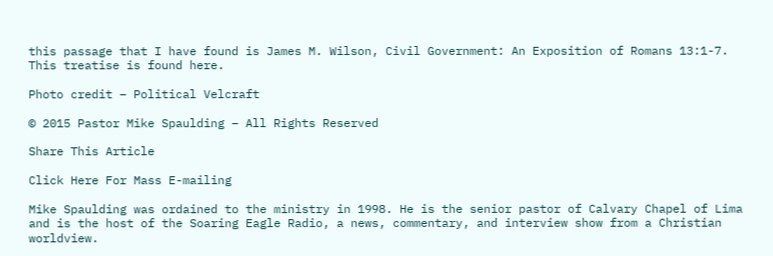this passage that I have found is James M. Wilson, Civil Government: An Exposition of Romans 13:1-7. This treatise is found here.

Photo credit – Political Velcraft

© 2015 Pastor Mike Spaulding – All Rights Reserved

Share This Article

Click Here For Mass E-mailing

Mike Spaulding was ordained to the ministry in 1998. He is the senior pastor of Calvary Chapel of Lima and is the host of the Soaring Eagle Radio, a news, commentary, and interview show from a Christian worldview.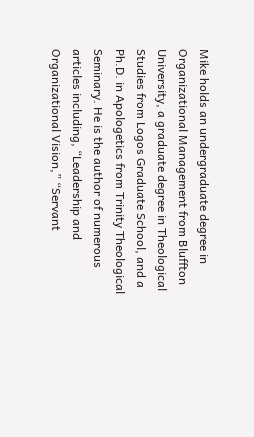Mike holds an undergraduate degree in Organizational Management from Bluffton University, a graduate degree in Theological Studies from Logos Graduate School, and a Ph.D. in Apologetics from Trinity Theological Seminary. He is the author of numerous articles including, “Leadership and Organizational Vision,” “Servant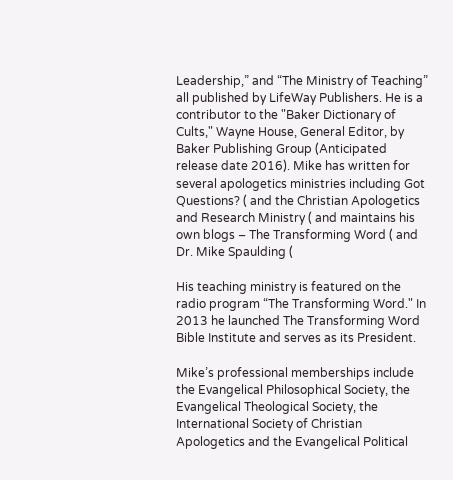Leadership,” and “The Ministry of Teaching” all published by LifeWay Publishers. He is a contributor to the "Baker Dictionary of Cults," Wayne House, General Editor, by Baker Publishing Group (Anticipated release date 2016). Mike has written for several apologetics ministries including Got Questions? ( and the Christian Apologetics and Research Ministry ( and maintains his own blogs – The Transforming Word ( and Dr. Mike Spaulding (

His teaching ministry is featured on the radio program “The Transforming Word." In 2013 he launched The Transforming Word Bible Institute and serves as its President.

Mike’s professional memberships include the Evangelical Philosophical Society, the Evangelical Theological Society, the International Society of Christian Apologetics and the Evangelical Political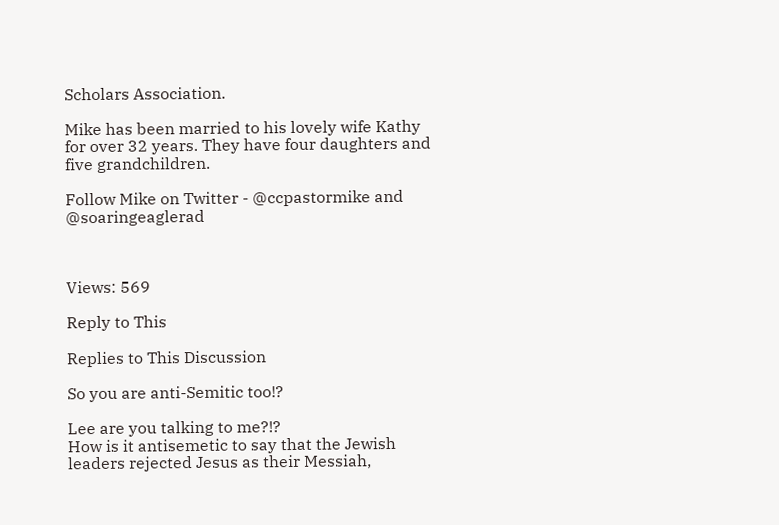Scholars Association.

Mike has been married to his lovely wife Kathy for over 32 years. They have four daughters and five grandchildren.

Follow Mike on Twitter - @ccpastormike and @soaringeaglerad



Views: 569

Reply to This

Replies to This Discussion

So you are anti-Semitic too!?

Lee are you talking to me?!?
How is it antisemetic to say that the Jewish leaders rejected Jesus as their Messiah,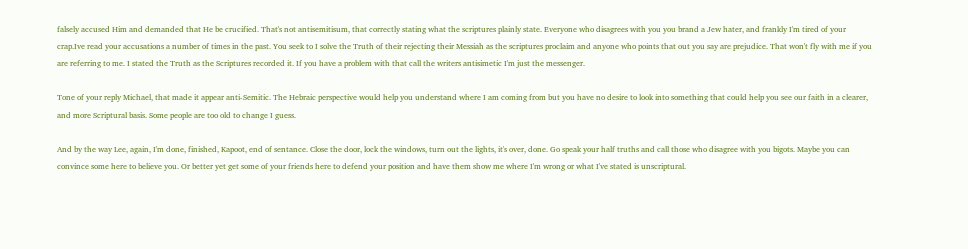falsely accused Him and demanded that He be crucified. That's not antisemitisum, that correctly stating what the scriptures plainly state. Everyone who disagrees with you you brand a Jew hater, and frankly I'm tired of your crap.Ive read your accusations a number of times in the past. You seek to I solve the Truth of their rejecting their Messiah as the scriptures proclaim and anyone who points that out you say are prejudice. That won't fly with me if you are referring to me. I stated the Truth as the Scriptures recorded it. If you have a problem with that call the writers antisimetic I'm just the messenger.

Tone of your reply Michael, that made it appear anti-Semitic. The Hebraic perspective would help you understand where I am coming from but you have no desire to look into something that could help you see our faith in a clearer, and more Scriptural basis. Some people are too old to change I guess.

And by the way Lee, again, I'm done, finished, Kapoot, end of sentance. Close the door, lock the windows, turn out the lights, it's over, done. Go speak your half truths and call those who disagree with you bigots. Maybe you can convince some here to believe you. Or better yet get some of your friends here to defend your position and have them show me where I'm wrong or what I've stated is unscriptural.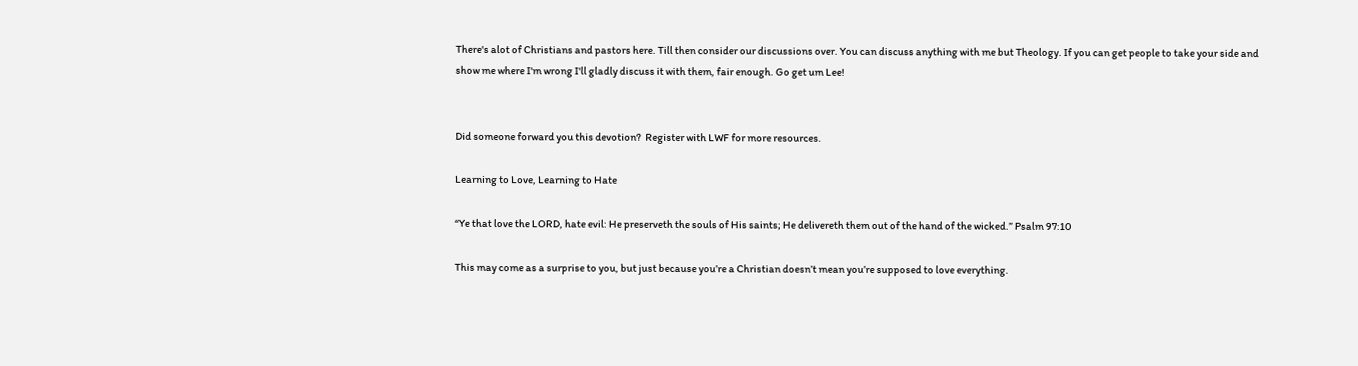There's alot of Christians and pastors here. Till then consider our discussions over. You can discuss anything with me but Theology. If you can get people to take your side and show me where I'm wrong I'll gladly discuss it with them, fair enough. Go get um Lee!


Did someone forward you this devotion?  Register with LWF for more resources.

Learning to Love, Learning to Hate

“Ye that love the LORD, hate evil: He preserveth the souls of His saints; He delivereth them out of the hand of the wicked.” Psalm 97:10

This may come as a surprise to you, but just because you’re a Christian doesn’t mean you’re supposed to love everything.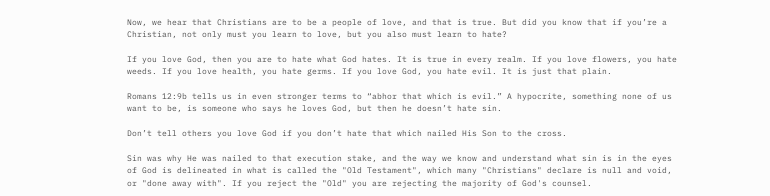Now, we hear that Christians are to be a people of love, and that is true. But did you know that if you’re a Christian, not only must you learn to love, but you also must learn to hate?

If you love God, then you are to hate what God hates. It is true in every realm. If you love flowers, you hate weeds. If you love health, you hate germs. If you love God, you hate evil. It is just that plain.

Romans 12:9b tells us in even stronger terms to “abhor that which is evil.” A hypocrite, something none of us want to be, is someone who says he loves God, but then he doesn’t hate sin.

Don’t tell others you love God if you don’t hate that which nailed His Son to the cross.

Sin was why He was nailed to that execution stake, and the way we know and understand what sin is in the eyes of God is delineated in what is called the "Old Testament", which many "Christians" declare is null and void, or "done away with". If you reject the "Old" you are rejecting the majority of God's counsel.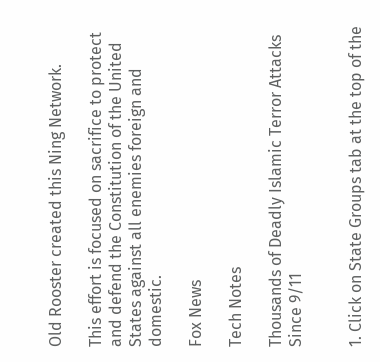Old Rooster created this Ning Network.

This effort is focused on sacrifice to protect and defend the Constitution of the United States against all enemies foreign and domestic.

Fox News

Tech Notes

Thousands of Deadly Islamic Terror Attacks Since 9/11


1. Click on State Groups tab at the top of the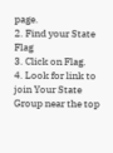page.
2. Find your State Flag
3. Click on Flag.
4. Look for link to join Your State Group near the top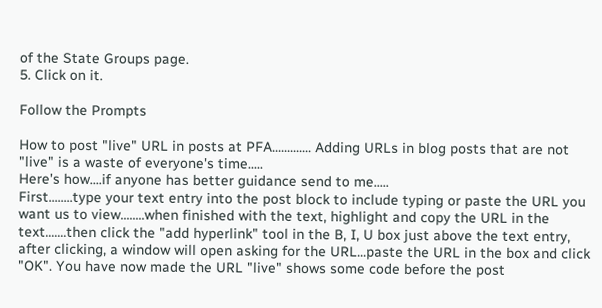of the State Groups page.
5. Click on it.

Follow the Prompts

How to post "live" URL in posts at PFA............. Adding URLs in blog posts that are not "live" is a waste of everyone's time.....
Here's how....if anyone has better guidance send to me.....
First........type your text entry into the post block to include typing or paste the URL you want us to view........when finished with the text, highlight and copy the URL in the text.......then click the "add hyperlink" tool in the B, I, U box just above the text entry, after clicking, a window will open asking for the URL...paste the URL in the box and click "OK". You have now made the URL "live" shows some code before the post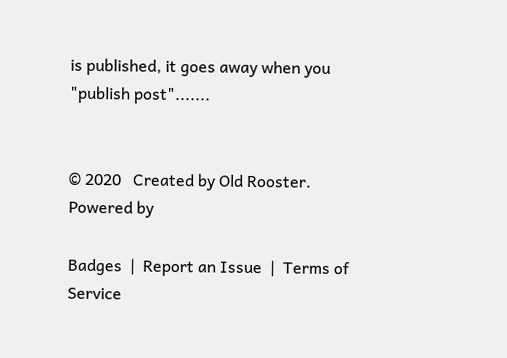is published, it goes away when you "publish post".......


© 2020   Created by Old Rooster.   Powered by

Badges  |  Report an Issue  |  Terms of Service